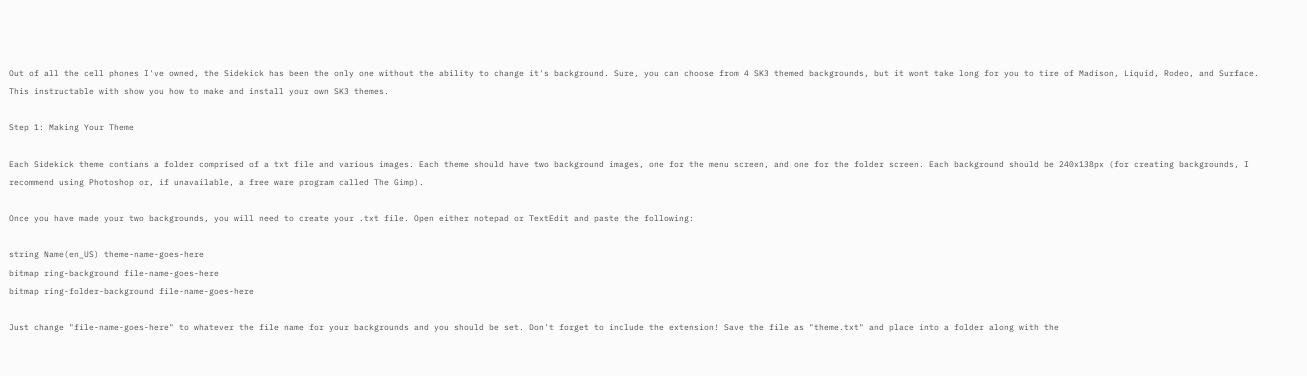Out of all the cell phones I've owned, the Sidekick has been the only one without the ability to change it's background. Sure, you can choose from 4 SK3 themed backgrounds, but it wont take long for you to tire of Madison, Liquid, Rodeo, and Surface. This instructable with show you how to make and install your own SK3 themes.

Step 1: Making Your Theme

Each Sidekick theme contians a folder comprised of a txt file and various images. Each theme should have two background images, one for the menu screen, and one for the folder screen. Each background should be 240x138px (for creating backgrounds, I recommend using Photoshop or, if unavailable, a free ware program called The Gimp).

Once you have made your two backgrounds, you will need to create your .txt file. Open either notepad or TextEdit and paste the following:

string Name(en_US) theme-name-goes-here
bitmap ring-background file-name-goes-here
bitmap ring-folder-background file-name-goes-here

Just change "file-name-goes-here" to whatever the file name for your backgrounds and you should be set. Don't forget to include the extension! Save the file as "theme.txt" and place into a folder along with the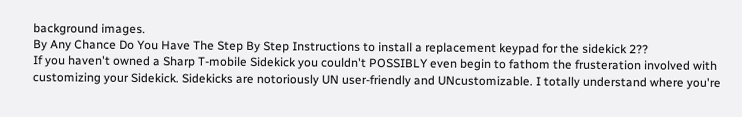background images.
By Any Chance Do You Have The Step By Step Instructions to install a replacement keypad for the sidekick 2??
If you haven't owned a Sharp T-mobile Sidekick you couldn't POSSIBLY even begin to fathom the frusteration involved with customizing your Sidekick. Sidekicks are notoriously UN user-friendly and UNcustomizable. I totally understand where you're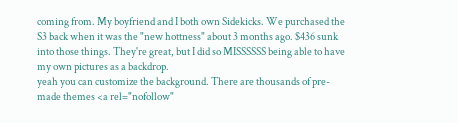coming from. My boyfriend and I both own Sidekicks. We purchased the S3 back when it was the "new hottness" about 3 months ago. $436 sunk into those things. They're great, but I did so MISSSSSS being able to have my own pictures as a backdrop.
yeah you can customize the background. There are thousands of pre-made themes <a rel="nofollow"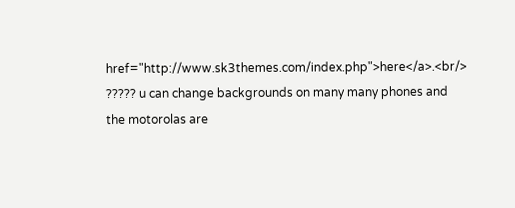href="http://www.sk3themes.com/index.php">here</a>.<br/>
????? u can change backgrounds on many many phones and the motorolas are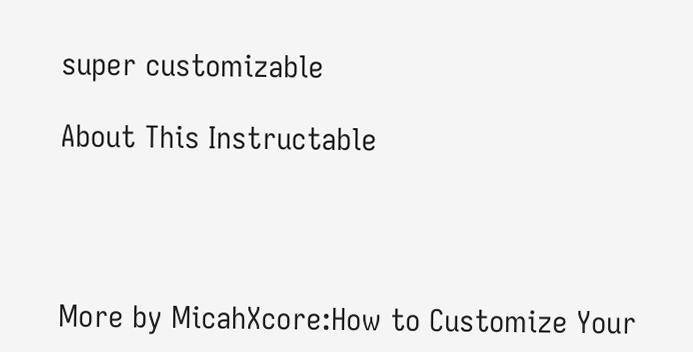super customizable

About This Instructable




More by MicahXcore:How to Customize Your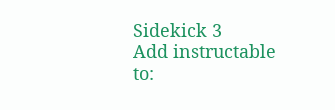Sidekick 3
Add instructable to: